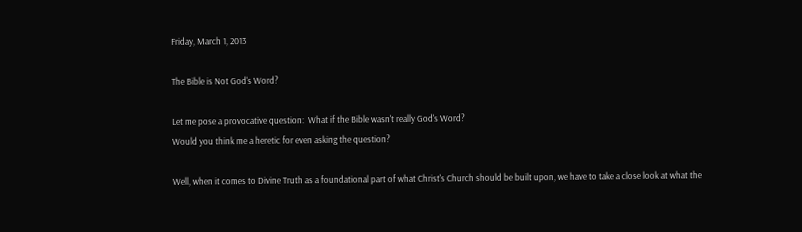Friday, March 1, 2013

The Bible is Not God's Word?

Let me pose a provocative question:  What if the Bible wasn't really God's Word?
Would you think me a heretic for even asking the question?

Well, when it comes to Divine Truth as a foundational part of what Christ's Church should be built upon, we have to take a close look at what the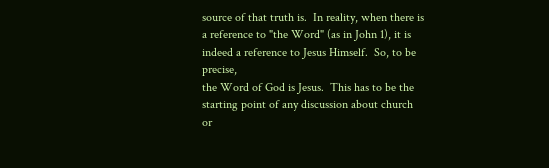source of that truth is.  In reality, when there is a reference to "the Word" (as in John 1), it is indeed a reference to Jesus Himself.  So, to be precise,
the Word of God is Jesus.  This has to be the starting point of any discussion about church or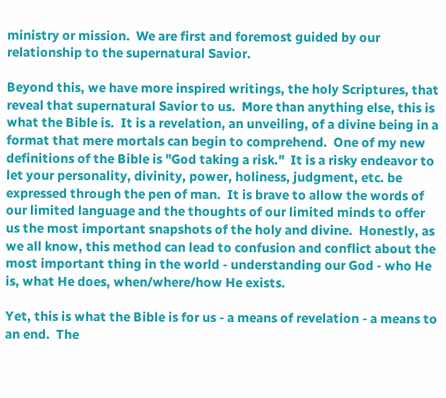ministry or mission.  We are first and foremost guided by our relationship to the supernatural Savior.

Beyond this, we have more inspired writings, the holy Scriptures, that reveal that supernatural Savior to us.  More than anything else, this is what the Bible is.  It is a revelation, an unveiling, of a divine being in a format that mere mortals can begin to comprehend.  One of my new definitions of the Bible is "God taking a risk."  It is a risky endeavor to let your personality, divinity, power, holiness, judgment, etc. be expressed through the pen of man.  It is brave to allow the words of our limited language and the thoughts of our limited minds to offer us the most important snapshots of the holy and divine.  Honestly, as we all know, this method can lead to confusion and conflict about the most important thing in the world - understanding our God - who He is, what He does, when/where/how He exists.

Yet, this is what the Bible is for us - a means of revelation - a means to an end.  The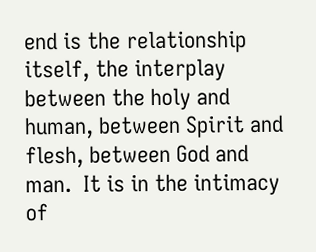end is the relationship itself, the interplay between the holy and human, between Spirit and flesh, between God and man.  It is in the intimacy of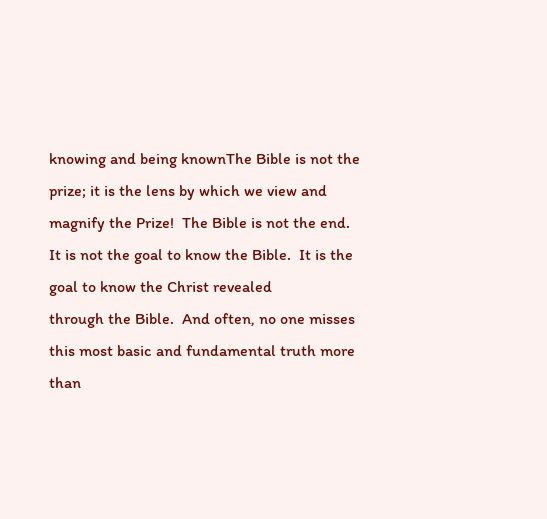knowing and being knownThe Bible is not the prize; it is the lens by which we view and magnify the Prize!  The Bible is not the end.  It is not the goal to know the Bible.  It is the goal to know the Christ revealed
through the Bible.  And often, no one misses this most basic and fundamental truth more than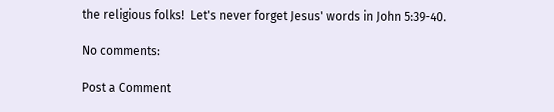the religious folks!  Let's never forget Jesus' words in John 5:39-40.

No comments:

Post a Comment